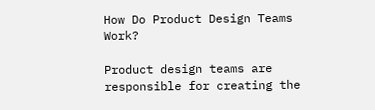How Do Product Design Teams Work?

Product design teams are responsible for creating the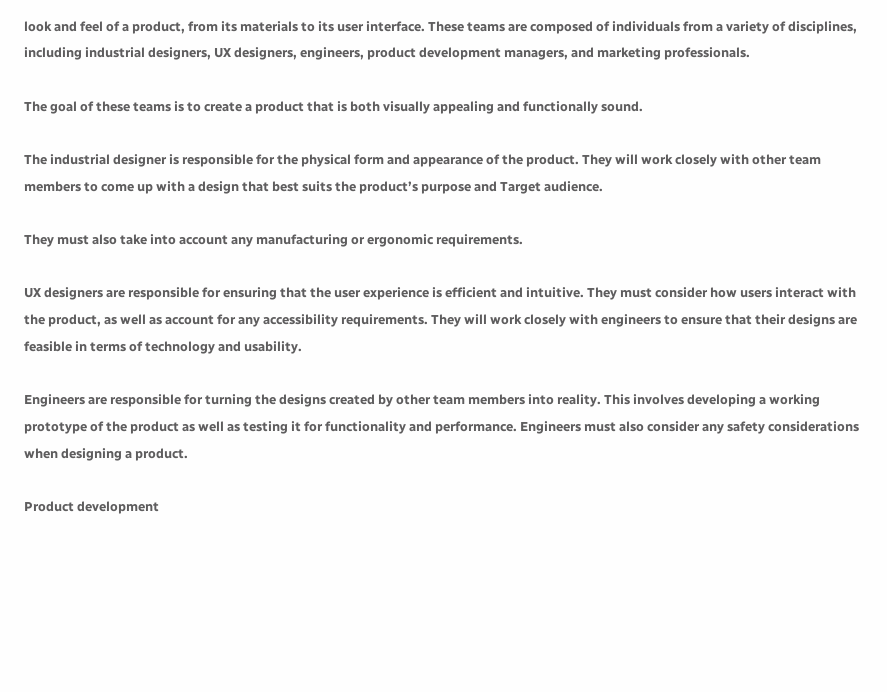look and feel of a product, from its materials to its user interface. These teams are composed of individuals from a variety of disciplines, including industrial designers, UX designers, engineers, product development managers, and marketing professionals.

The goal of these teams is to create a product that is both visually appealing and functionally sound.

The industrial designer is responsible for the physical form and appearance of the product. They will work closely with other team members to come up with a design that best suits the product’s purpose and Target audience.

They must also take into account any manufacturing or ergonomic requirements.

UX designers are responsible for ensuring that the user experience is efficient and intuitive. They must consider how users interact with the product, as well as account for any accessibility requirements. They will work closely with engineers to ensure that their designs are feasible in terms of technology and usability.

Engineers are responsible for turning the designs created by other team members into reality. This involves developing a working prototype of the product as well as testing it for functionality and performance. Engineers must also consider any safety considerations when designing a product.

Product development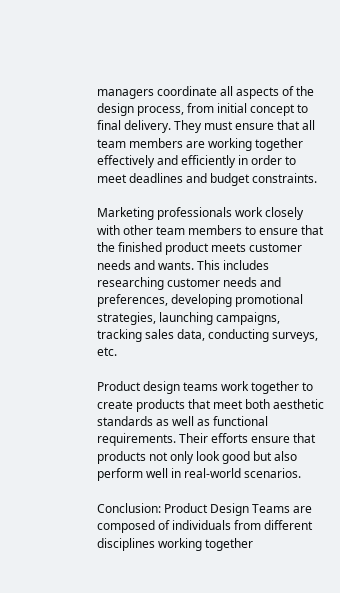managers coordinate all aspects of the design process, from initial concept to final delivery. They must ensure that all team members are working together effectively and efficiently in order to meet deadlines and budget constraints.

Marketing professionals work closely with other team members to ensure that the finished product meets customer needs and wants. This includes researching customer needs and preferences, developing promotional strategies, launching campaigns, tracking sales data, conducting surveys, etc.

Product design teams work together to create products that meet both aesthetic standards as well as functional requirements. Their efforts ensure that products not only look good but also perform well in real-world scenarios.

Conclusion: Product Design Teams are composed of individuals from different disciplines working together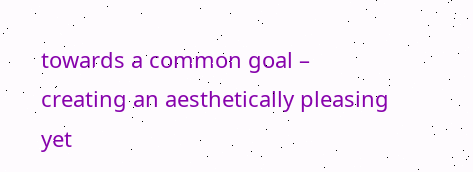towards a common goal – creating an aesthetically pleasing yet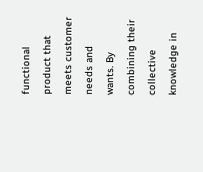functional product that meets customer needs and wants. By combining their collective knowledge in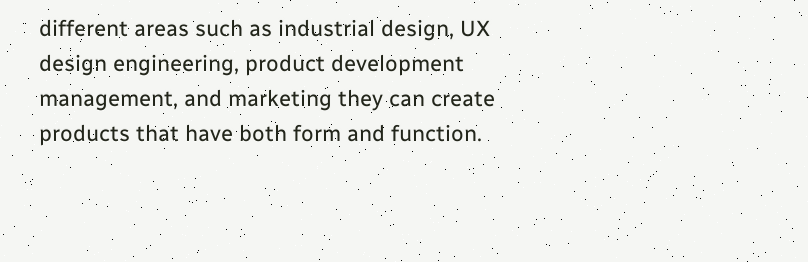different areas such as industrial design, UX design engineering, product development management, and marketing they can create products that have both form and function.